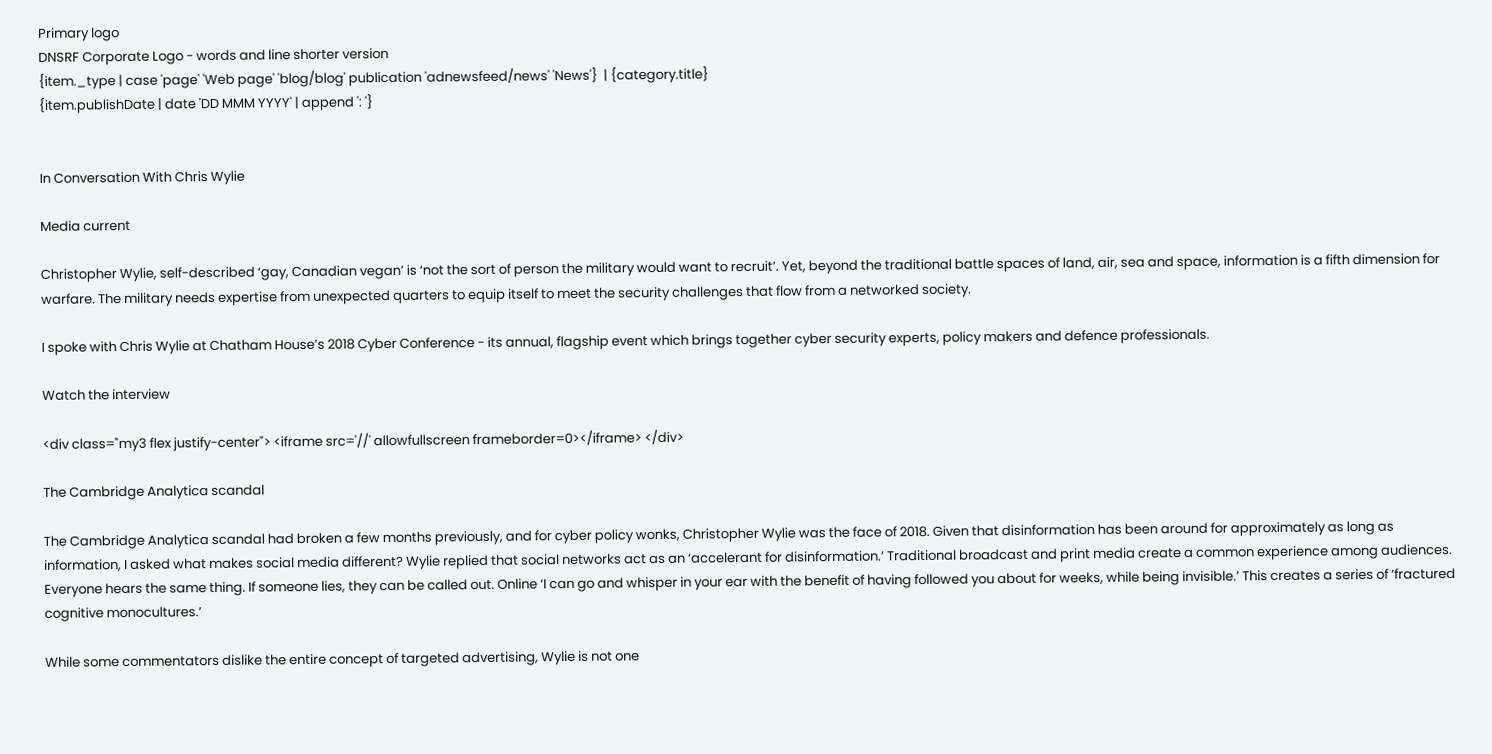Primary logo
DNSRF Corporate Logo - words and line shorter version
{item._type | case 'page' 'Web page' 'blog/blog' publication 'adnewsfeed/news' 'News'}  | {category.title}
{item.publishDate | date 'DD MMM YYYY' | append ': '}


In Conversation With Chris Wylie

Media current

Christopher Wylie, self-described ‘gay, Canadian vegan’ is ‘not the sort of person the military would want to recruit’. Yet, beyond the traditional battle spaces of land, air, sea and space, information is a fifth dimension for warfare. The military needs expertise from unexpected quarters to equip itself to meet the security challenges that flow from a networked society.

I spoke with Chris Wylie at Chatham House’s 2018 Cyber Conference - its annual, flagship event which brings together cyber security experts, policy makers and defence professionals.

Watch the interview

<div class="my3 flex justify-center"> <iframe src='//' allowfullscreen frameborder=0></iframe> </div>

The Cambridge Analytica scandal

The Cambridge Analytica scandal had broken a few months previously, and for cyber policy wonks, Christopher Wylie was the face of 2018. Given that disinformation has been around for approximately as long as information, I asked what makes social media different? Wylie replied that social networks act as an ‘accelerant for disinformation.’ Traditional broadcast and print media create a common experience among audiences. Everyone hears the same thing. If someone lies, they can be called out. Online ‘I can go and whisper in your ear with the benefit of having followed you about for weeks, while being invisible.’ This creates a series of ‘fractured cognitive monocultures.’

While some commentators dislike the entire concept of targeted advertising, Wylie is not one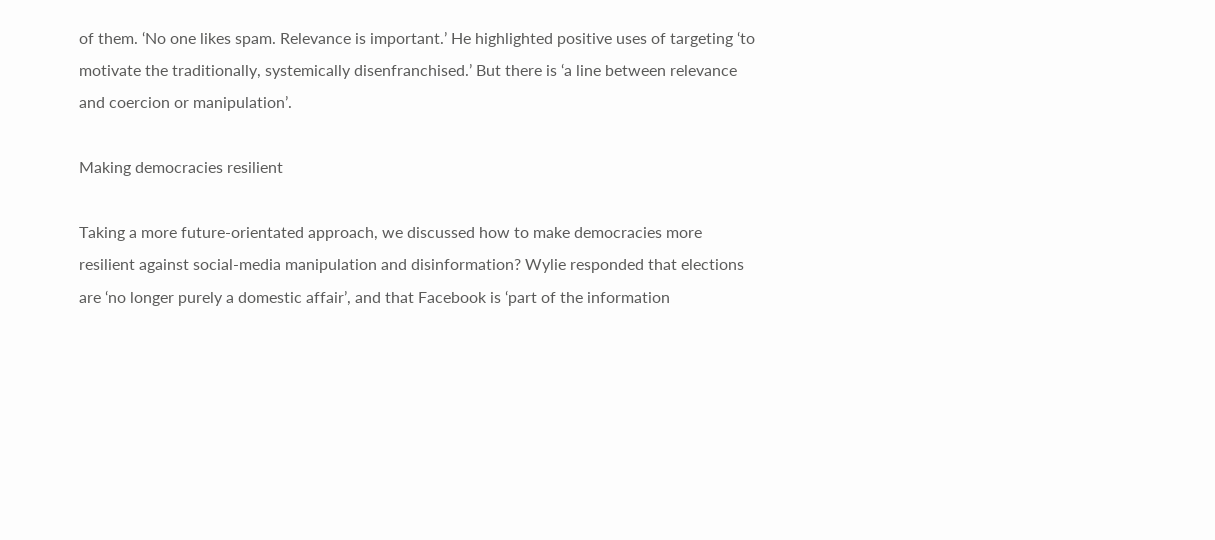of them. ‘No one likes spam. Relevance is important.’ He highlighted positive uses of targeting ‘to motivate the traditionally, systemically disenfranchised.’ But there is ‘a line between relevance and coercion or manipulation’.

Making democracies resilient

Taking a more future-orientated approach, we discussed how to make democracies more resilient against social-media manipulation and disinformation? Wylie responded that elections are ‘no longer purely a domestic affair’, and that Facebook is ‘part of the information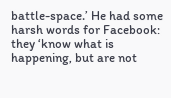battle-space.’ He had some harsh words for Facebook: they ‘know what is happening, but are not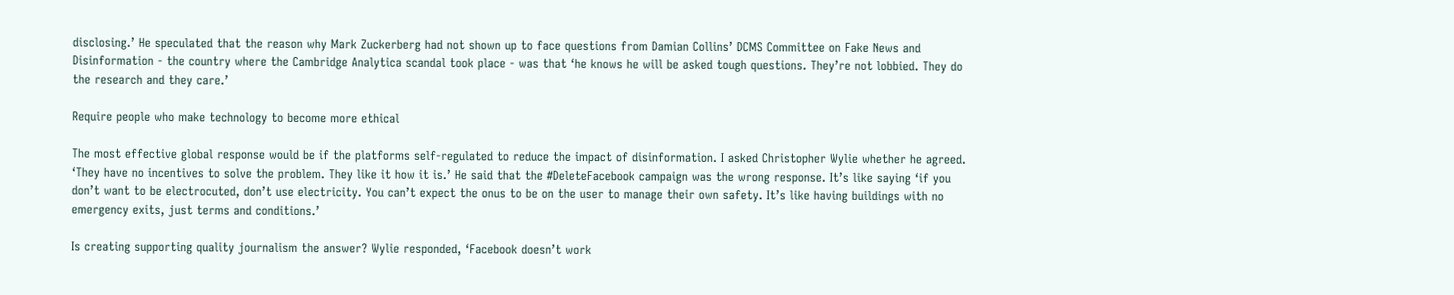disclosing.’ He speculated that the reason why Mark Zuckerberg had not shown up to face questions from Damian Collins’ DCMS Committee on Fake News and Disinformation - the country where the Cambridge Analytica scandal took place - was that ‘he knows he will be asked tough questions. They’re not lobbied. They do the research and they care.’

Require people who make technology to become more ethical

The most effective global response would be if the platforms self-regulated to reduce the impact of disinformation. I asked Christopher Wylie whether he agreed. ‘They have no incentives to solve the problem. They like it how it is.’ He said that the #DeleteFacebook campaign was the wrong response. It’s like saying ‘if you don’t want to be electrocuted, don’t use electricity. You can’t expect the onus to be on the user to manage their own safety. It’s like having buildings with no emergency exits, just terms and conditions.’

Is creating supporting quality journalism the answer? Wylie responded, ‘Facebook doesn’t work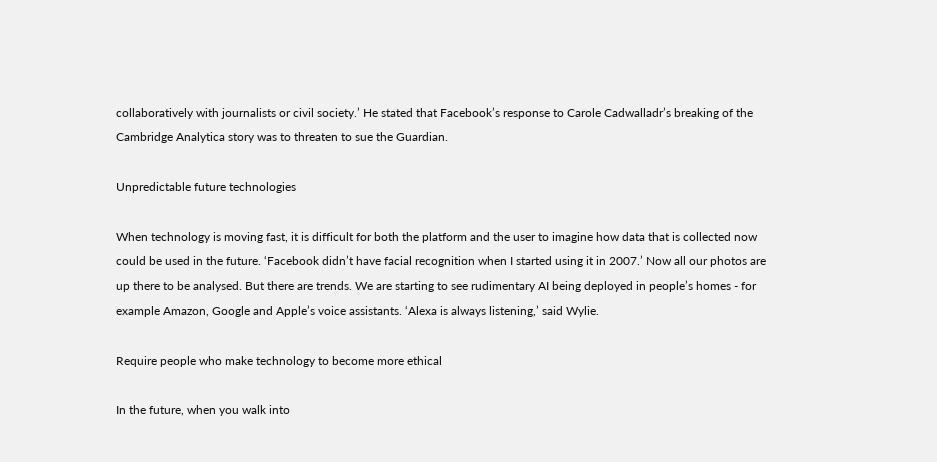collaboratively with journalists or civil society.’ He stated that Facebook’s response to Carole Cadwalladr’s breaking of the Cambridge Analytica story was to threaten to sue the Guardian.

Unpredictable future technologies

When technology is moving fast, it is difficult for both the platform and the user to imagine how data that is collected now could be used in the future. ‘Facebook didn’t have facial recognition when I started using it in 2007.’ Now all our photos are up there to be analysed. But there are trends. We are starting to see rudimentary AI being deployed in people’s homes - for example Amazon, Google and Apple’s voice assistants. ‘Alexa is always listening,’ said Wylie.

Require people who make technology to become more ethical

In the future, when you walk into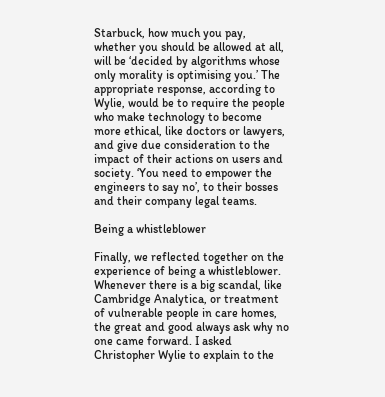Starbuck, how much you pay, whether you should be allowed at all, will be ‘decided by algorithms whose only morality is optimising you.’ The appropriate response, according to Wylie, would be to require the people who make technology to become more ethical, like doctors or lawyers, and give due consideration to the impact of their actions on users and society. ‘You need to empower the engineers to say no’, to their bosses and their company legal teams.

Being a whistleblower

Finally, we reflected together on the experience of being a whistleblower. Whenever there is a big scandal, like Cambridge Analytica, or treatment of vulnerable people in care homes, the great and good always ask why no one came forward. I asked Christopher Wylie to explain to the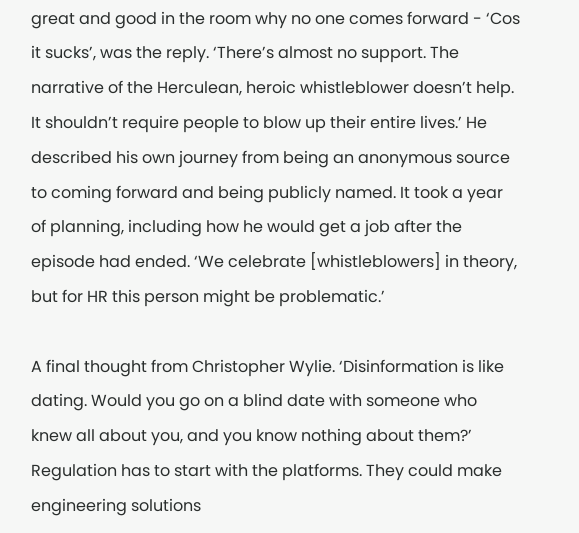great and good in the room why no one comes forward - ‘Cos it sucks’, was the reply. ‘There’s almost no support. The narrative of the Herculean, heroic whistleblower doesn’t help. It shouldn’t require people to blow up their entire lives.’ He described his own journey from being an anonymous source to coming forward and being publicly named. It took a year of planning, including how he would get a job after the episode had ended. ‘We celebrate [whistleblowers] in theory, but for HR this person might be problematic.’

A final thought from Christopher Wylie. ‘Disinformation is like dating. Would you go on a blind date with someone who knew all about you, and you know nothing about them?’ Regulation has to start with the platforms. They could make engineering solutions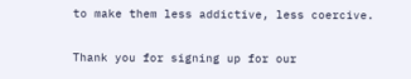to make them less addictive, less coercive.

Thank you for signing up for our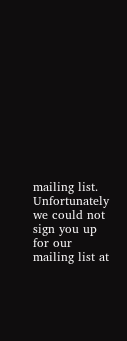mailing list.
Unfortunately we could not sign you up for our mailing list at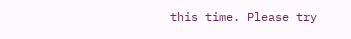this time. Please try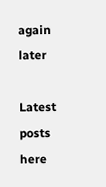again later

Latest posts here